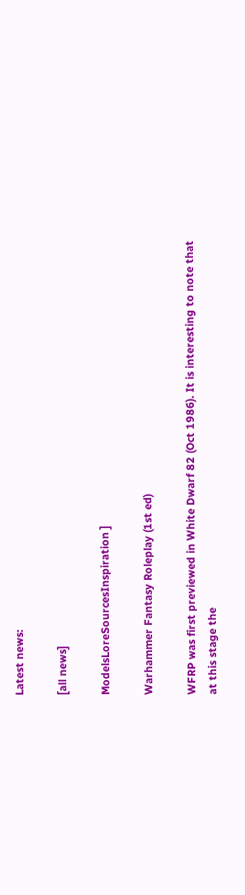Latest news:

[all news]

ModelsLoreSourcesInspiration ]

Warhammer Fantasy Roleplay (1st ed)

WFRP was first previewed in White Dwarf 82 (Oct 1986). It is interesting to note that at this stage the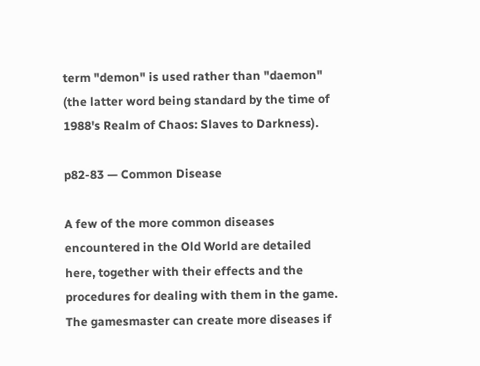term "demon" is used rather than "daemon" (the latter word being standard by the time of 1988's Realm of Chaos: Slaves to Darkness).

p82-83 — Common Disease

A few of the more common diseases encountered in the Old World are detailed here, together with their effects and the procedures for dealing with them in the game. The gamesmaster can create more diseases if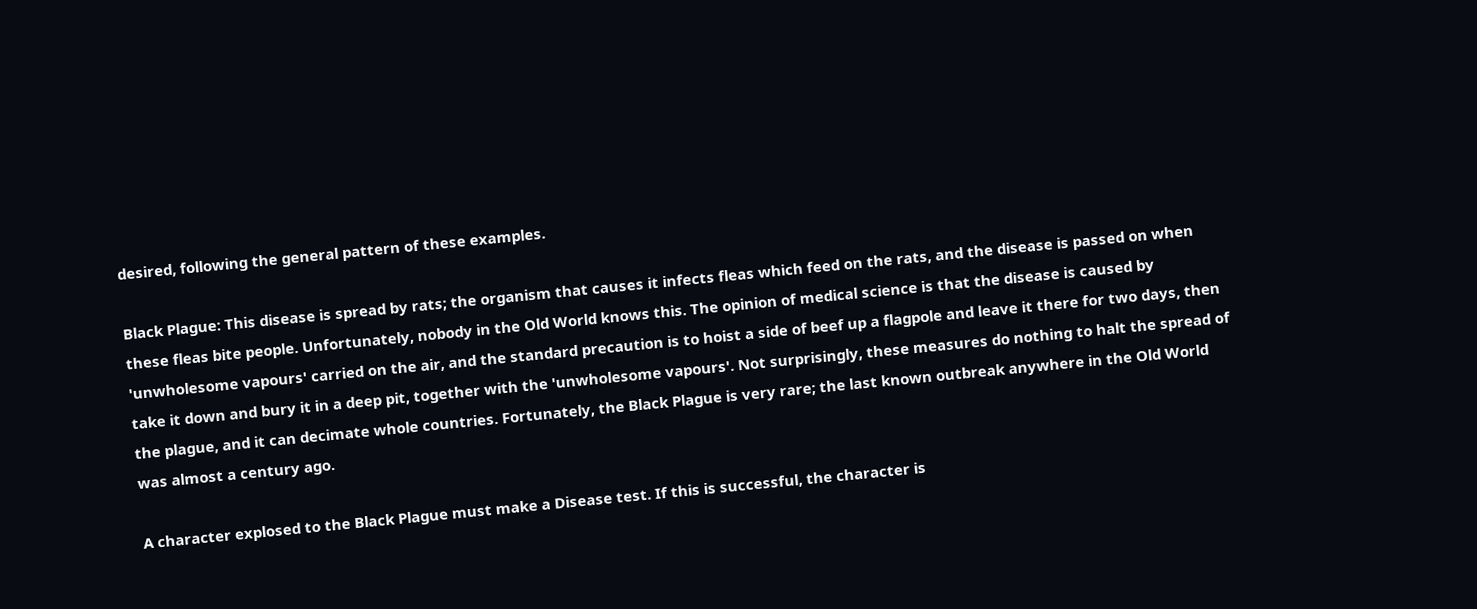desired, following the general pattern of these examples.

Black Plague: This disease is spread by rats; the organism that causes it infects fleas which feed on the rats, and the disease is passed on when these fleas bite people. Unfortunately, nobody in the Old World knows this. The opinion of medical science is that the disease is caused by 'unwholesome vapours' carried on the air, and the standard precaution is to hoist a side of beef up a flagpole and leave it there for two days, then take it down and bury it in a deep pit, together with the 'unwholesome vapours'. Not surprisingly, these measures do nothing to halt the spread of the plague, and it can decimate whole countries. Fortunately, the Black Plague is very rare; the last known outbreak anywhere in the Old World was almost a century ago.

A character explosed to the Black Plague must make a Disease test. If this is successful, the character is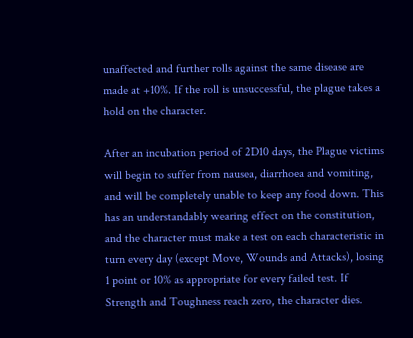unaffected and further rolls against the same disease are made at +10%. If the roll is unsuccessful, the plague takes a hold on the character.

After an incubation period of 2D10 days, the Plague victims will begin to suffer from nausea, diarrhoea and vomiting, and will be completely unable to keep any food down. This has an understandably wearing effect on the constitution, and the character must make a test on each characteristic in turn every day (except Move, Wounds and Attacks), losing 1 point or 10% as appropriate for every failed test. If Strength and Toughness reach zero, the character dies.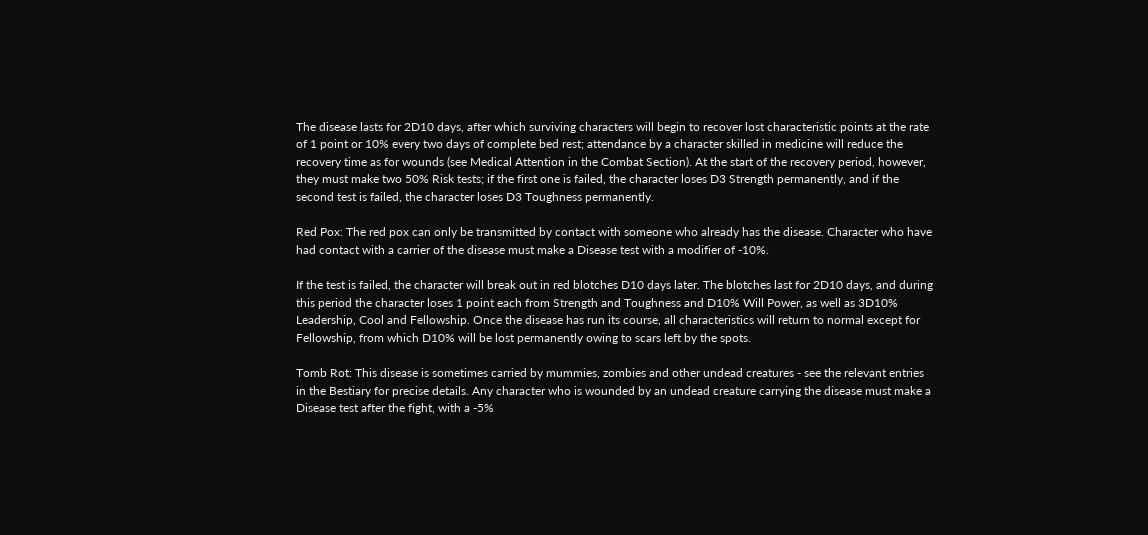The disease lasts for 2D10 days, after which surviving characters will begin to recover lost characteristic points at the rate of 1 point or 10% every two days of complete bed rest; attendance by a character skilled in medicine will reduce the recovery time as for wounds (see Medical Attention in the Combat Section). At the start of the recovery period, however, they must make two 50% Risk tests; if the first one is failed, the character loses D3 Strength permanently, and if the second test is failed, the character loses D3 Toughness permanently.

Red Pox: The red pox can only be transmitted by contact with someone who already has the disease. Character who have had contact with a carrier of the disease must make a Disease test with a modifier of -10%.

If the test is failed, the character will break out in red blotches D10 days later. The blotches last for 2D10 days, and during this period the character loses 1 point each from Strength and Toughness and D10% Will Power, as well as 3D10% Leadership, Cool and Fellowship. Once the disease has run its course, all characteristics will return to normal except for Fellowship, from which D10% will be lost permanently owing to scars left by the spots.

Tomb Rot: This disease is sometimes carried by mummies, zombies and other undead creatures - see the relevant entries in the Bestiary for precise details. Any character who is wounded by an undead creature carrying the disease must make a Disease test after the fight, with a -5%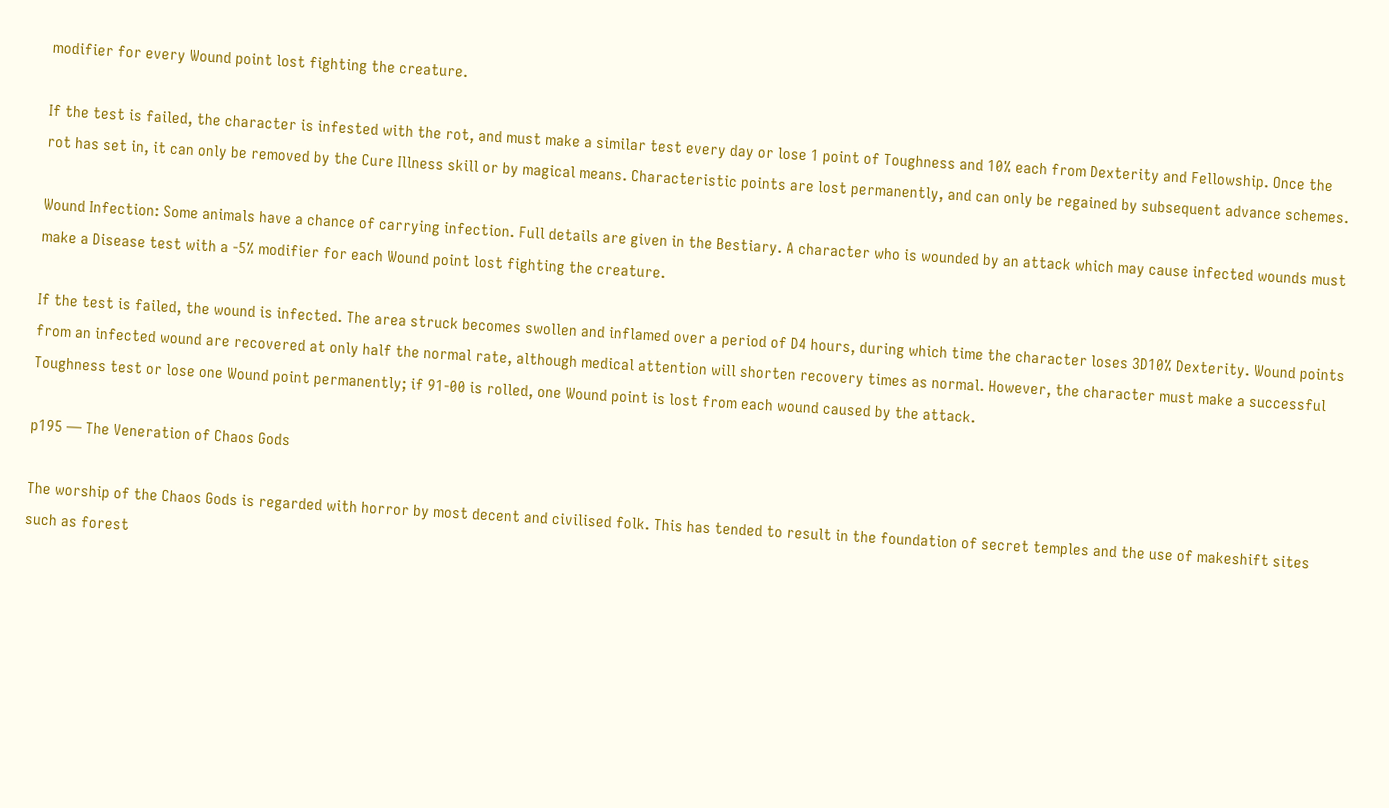modifier for every Wound point lost fighting the creature.

If the test is failed, the character is infested with the rot, and must make a similar test every day or lose 1 point of Toughness and 10% each from Dexterity and Fellowship. Once the rot has set in, it can only be removed by the Cure Illness skill or by magical means. Characteristic points are lost permanently, and can only be regained by subsequent advance schemes.

Wound Infection: Some animals have a chance of carrying infection. Full details are given in the Bestiary. A character who is wounded by an attack which may cause infected wounds must make a Disease test with a -5% modifier for each Wound point lost fighting the creature.

If the test is failed, the wound is infected. The area struck becomes swollen and inflamed over a period of D4 hours, during which time the character loses 3D10% Dexterity. Wound points from an infected wound are recovered at only half the normal rate, although medical attention will shorten recovery times as normal. However, the character must make a successful Toughness test or lose one Wound point permanently; if 91-00 is rolled, one Wound point is lost from each wound caused by the attack.

p195 — The Veneration of Chaos Gods

The worship of the Chaos Gods is regarded with horror by most decent and civilised folk. This has tended to result in the foundation of secret temples and the use of makeshift sites such as forest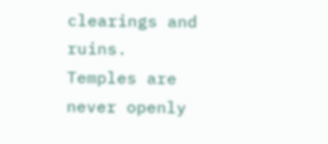clearings and ruins. Temples are never openly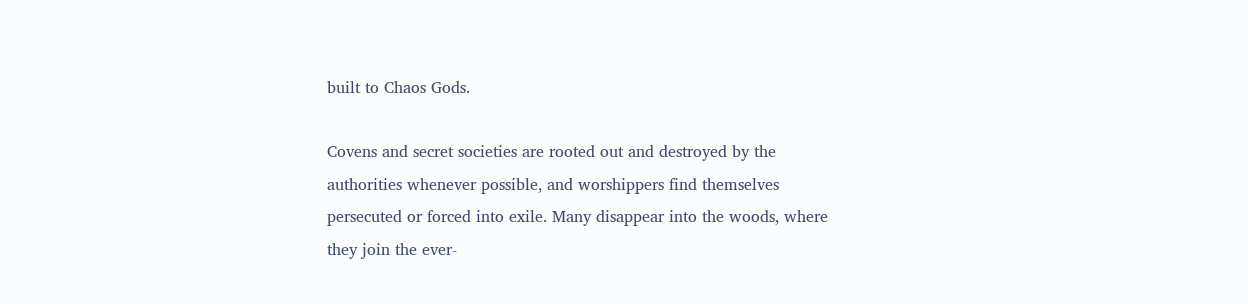built to Chaos Gods.

Covens and secret societies are rooted out and destroyed by the authorities whenever possible, and worshippers find themselves persecuted or forced into exile. Many disappear into the woods, where they join the ever-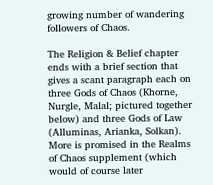growing number of wandering followers of Chaos.

The Religion & Belief chapter ends with a brief section that gives a scant paragraph each on three Gods of Chaos (Khorne, Nurgle, Malal; pictured together below) and three Gods of Law (Alluminas, Arianka, Solkan). More is promised in the Realms of Chaos supplement (which would of course later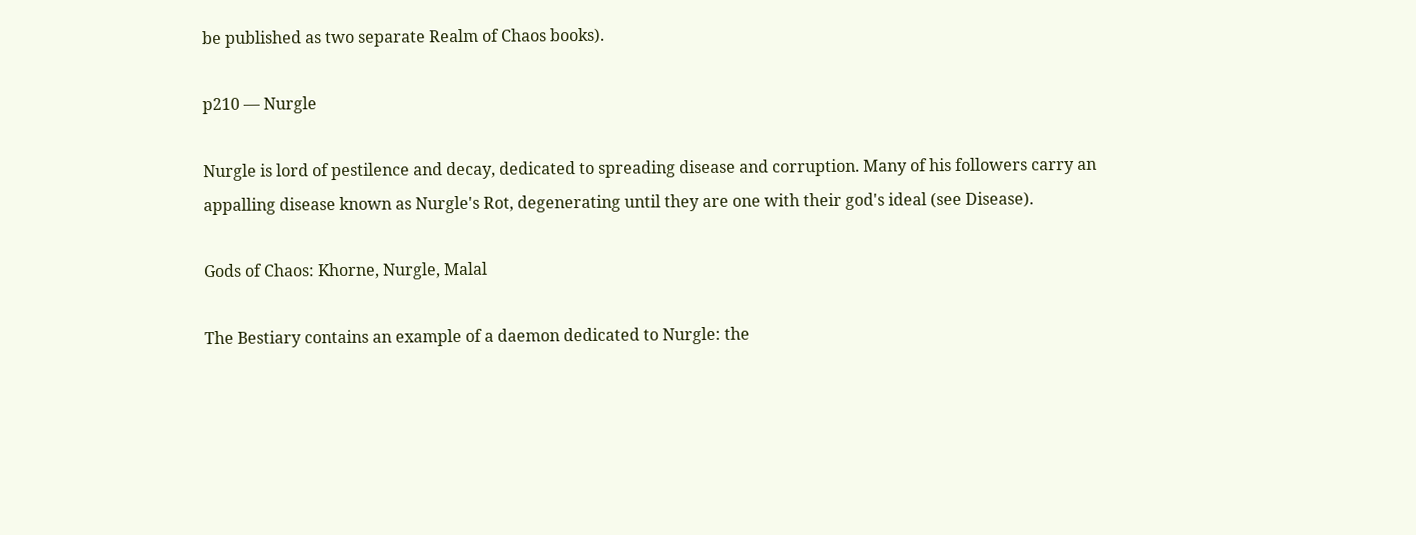be published as two separate Realm of Chaos books).

p210 — Nurgle

Nurgle is lord of pestilence and decay, dedicated to spreading disease and corruption. Many of his followers carry an appalling disease known as Nurgle's Rot, degenerating until they are one with their god's ideal (see Disease).

Gods of Chaos: Khorne, Nurgle, Malal

The Bestiary contains an example of a daemon dedicated to Nurgle: the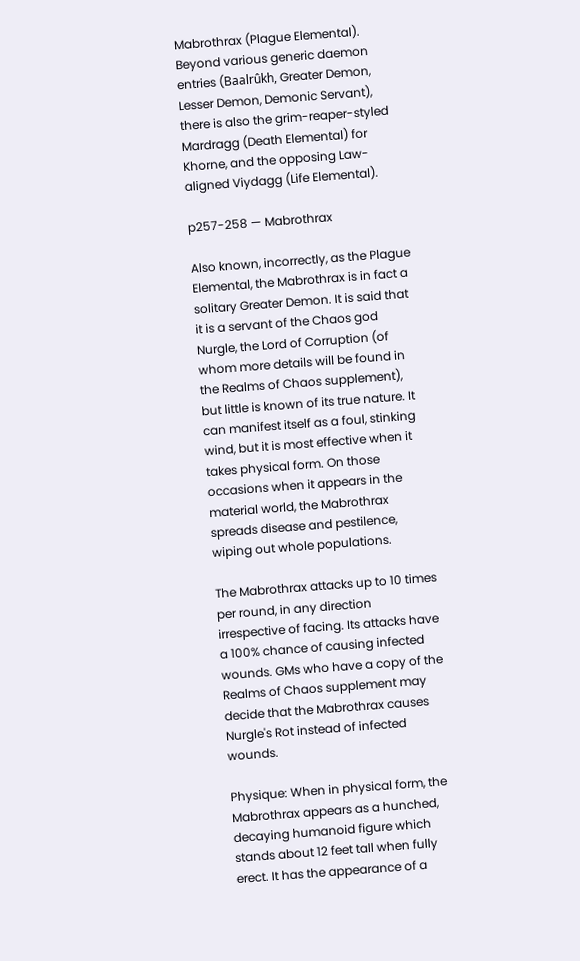Mabrothrax (Plague Elemental). Beyond various generic daemon entries (Baalrûkh, Greater Demon, Lesser Demon, Demonic Servant), there is also the grim-reaper-styled Mardragg (Death Elemental) for Khorne, and the opposing Law-aligned Viydagg (Life Elemental).

p257-258 — Mabrothrax

Also known, incorrectly, as the Plague Elemental, the Mabrothrax is in fact a solitary Greater Demon. It is said that it is a servant of the Chaos god Nurgle, the Lord of Corruption (of whom more details will be found in the Realms of Chaos supplement), but little is known of its true nature. It can manifest itself as a foul, stinking wind, but it is most effective when it takes physical form. On those occasions when it appears in the material world, the Mabrothrax spreads disease and pestilence, wiping out whole populations.

The Mabrothrax attacks up to 10 times per round, in any direction irrespective of facing. Its attacks have a 100% chance of causing infected wounds. GMs who have a copy of the Realms of Chaos supplement may decide that the Mabrothrax causes Nurgle's Rot instead of infected wounds.

Physique: When in physical form, the Mabrothrax appears as a hunched, decaying humanoid figure which stands about 12 feet tall when fully erect. It has the appearance of a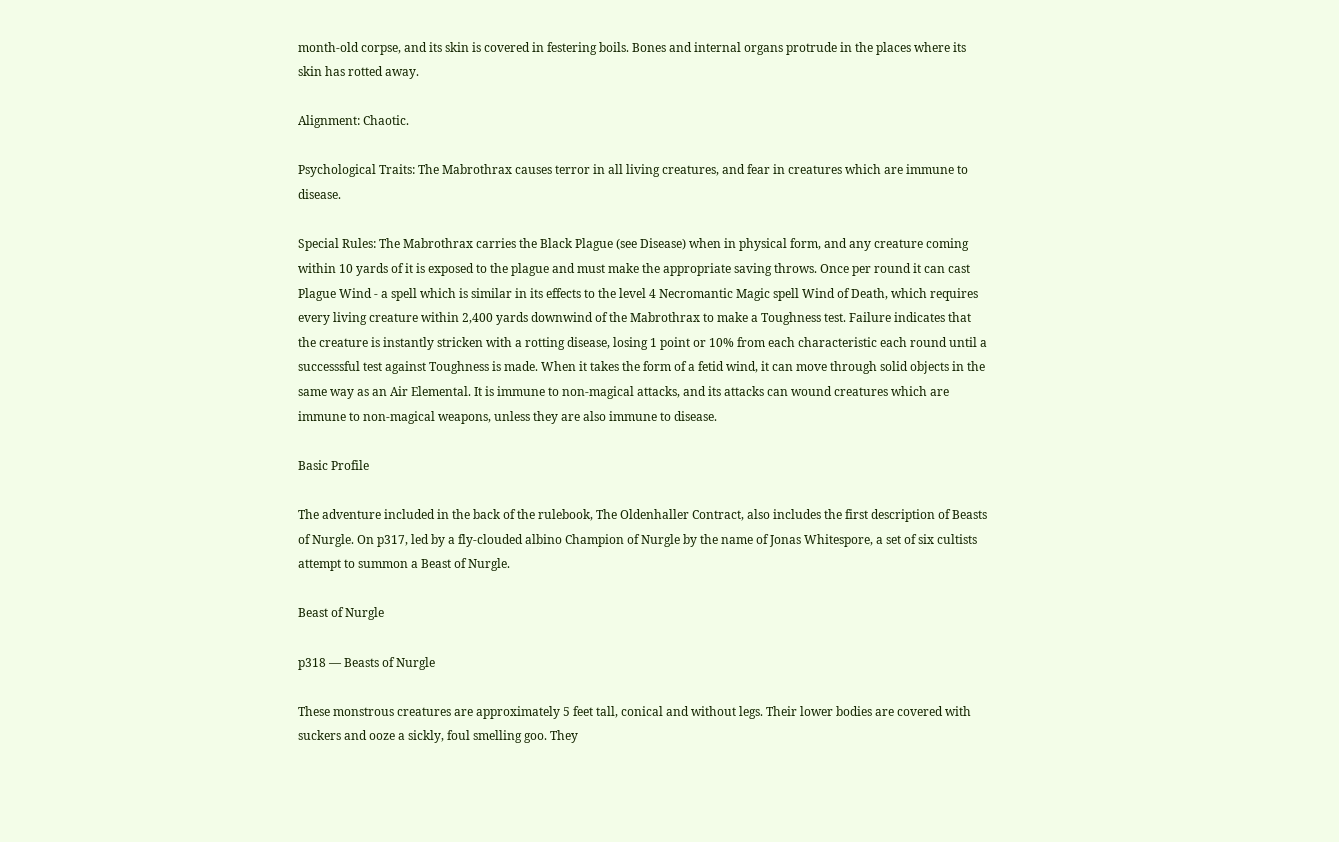month-old corpse, and its skin is covered in festering boils. Bones and internal organs protrude in the places where its skin has rotted away.

Alignment: Chaotic.

Psychological Traits: The Mabrothrax causes terror in all living creatures, and fear in creatures which are immune to disease.

Special Rules: The Mabrothrax carries the Black Plague (see Disease) when in physical form, and any creature coming within 10 yards of it is exposed to the plague and must make the appropriate saving throws. Once per round it can cast Plague Wind - a spell which is similar in its effects to the level 4 Necromantic Magic spell Wind of Death, which requires every living creature within 2,400 yards downwind of the Mabrothrax to make a Toughness test. Failure indicates that the creature is instantly stricken with a rotting disease, losing 1 point or 10% from each characteristic each round until a successsful test against Toughness is made. When it takes the form of a fetid wind, it can move through solid objects in the same way as an Air Elemental. It is immune to non-magical attacks, and its attacks can wound creatures which are immune to non-magical weapons, unless they are also immune to disease.

Basic Profile

The adventure included in the back of the rulebook, The Oldenhaller Contract, also includes the first description of Beasts of Nurgle. On p317, led by a fly-clouded albino Champion of Nurgle by the name of Jonas Whitespore, a set of six cultists attempt to summon a Beast of Nurgle.

Beast of Nurgle

p318 — Beasts of Nurgle

These monstrous creatures are approximately 5 feet tall, conical and without legs. Their lower bodies are covered with suckers and ooze a sickly, foul smelling goo. They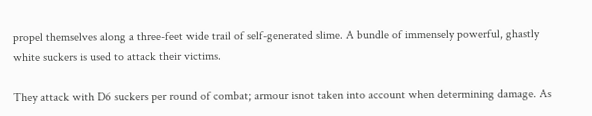propel themselves along a three-feet wide trail of self-generated slime. A bundle of immensely powerful, ghastly white suckers is used to attack their victims.

They attack with D6 suckers per round of combat; armour isnot taken into account when determining damage. As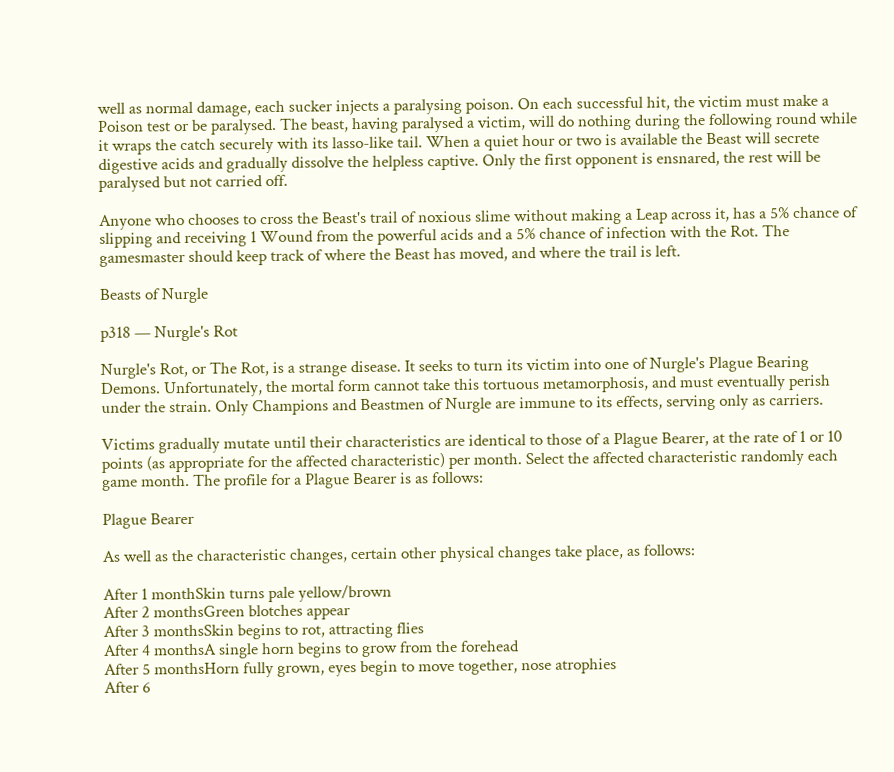well as normal damage, each sucker injects a paralysing poison. On each successful hit, the victim must make a Poison test or be paralysed. The beast, having paralysed a victim, will do nothing during the following round while it wraps the catch securely with its lasso-like tail. When a quiet hour or two is available the Beast will secrete digestive acids and gradually dissolve the helpless captive. Only the first opponent is ensnared, the rest will be paralysed but not carried off.

Anyone who chooses to cross the Beast's trail of noxious slime without making a Leap across it, has a 5% chance of slipping and receiving 1 Wound from the powerful acids and a 5% chance of infection with the Rot. The gamesmaster should keep track of where the Beast has moved, and where the trail is left.

Beasts of Nurgle

p318 — Nurgle's Rot

Nurgle's Rot, or The Rot, is a strange disease. It seeks to turn its victim into one of Nurgle's Plague Bearing Demons. Unfortunately, the mortal form cannot take this tortuous metamorphosis, and must eventually perish under the strain. Only Champions and Beastmen of Nurgle are immune to its effects, serving only as carriers.

Victims gradually mutate until their characteristics are identical to those of a Plague Bearer, at the rate of 1 or 10 points (as appropriate for the affected characteristic) per month. Select the affected characteristic randomly each game month. The profile for a Plague Bearer is as follows:

Plague Bearer

As well as the characteristic changes, certain other physical changes take place, as follows:

After 1 monthSkin turns pale yellow/brown
After 2 monthsGreen blotches appear
After 3 monthsSkin begins to rot, attracting flies
After 4 monthsA single horn begins to grow from the forehead
After 5 monthsHorn fully grown, eyes begin to move together, nose atrophies
After 6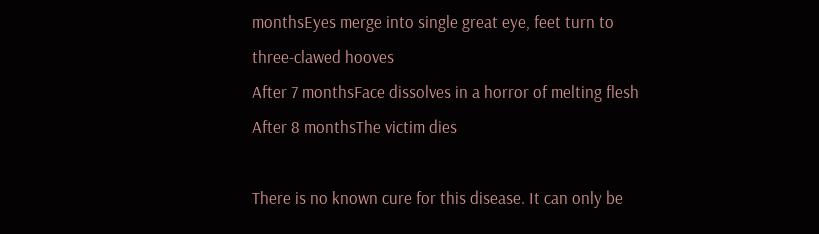monthsEyes merge into single great eye, feet turn to three-clawed hooves
After 7 monthsFace dissolves in a horror of melting flesh
After 8 monthsThe victim dies

There is no known cure for this disease. It can only be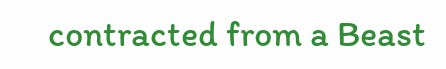contracted from a Beast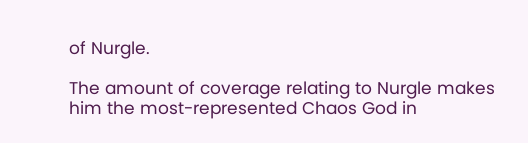of Nurgle.

The amount of coverage relating to Nurgle makes him the most-represented Chaos God in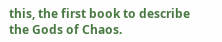this, the first book to describe the Gods of Chaos.